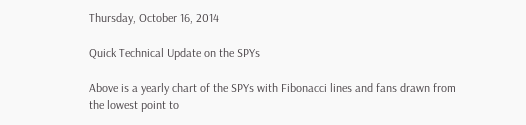Thursday, October 16, 2014

Quick Technical Update on the SPYs

Above is a yearly chart of the SPYs with Fibonacci lines and fans drawn from the lowest point to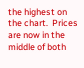the highest on the chart.  Prices are now in the middle of both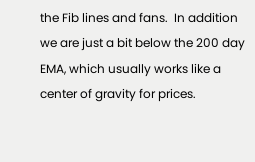the Fib lines and fans.  In addition we are just a bit below the 200 day EMA, which usually works like a center of gravity for prices.